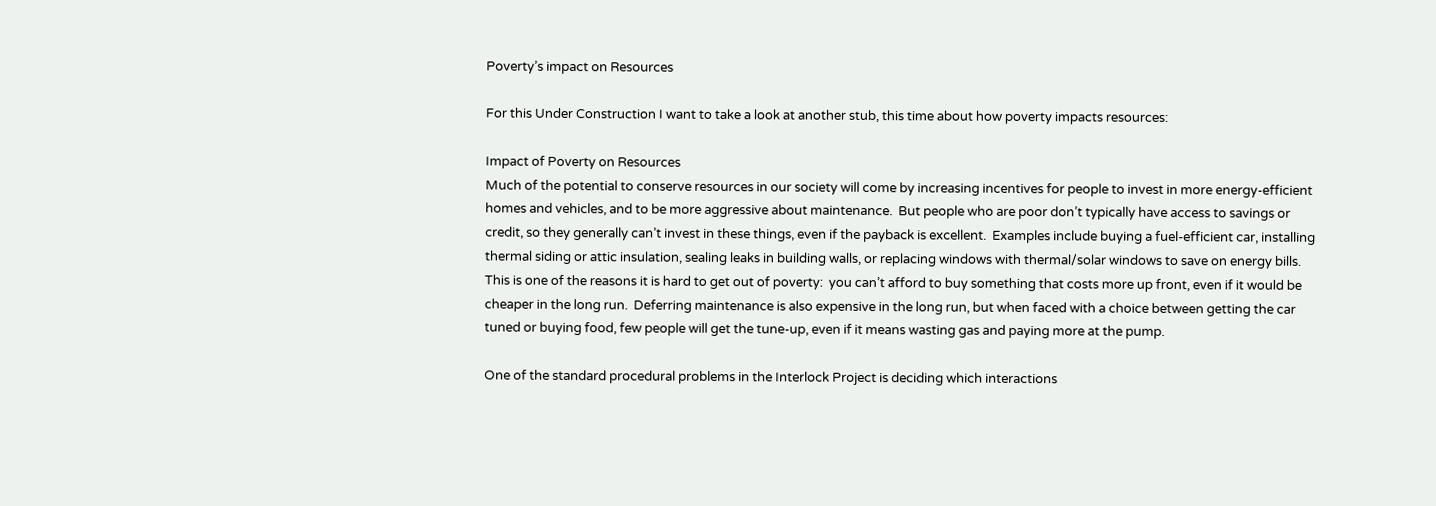Poverty’s impact on Resources

For this Under Construction I want to take a look at another stub, this time about how poverty impacts resources:

Impact of Poverty on Resources
Much of the potential to conserve resources in our society will come by increasing incentives for people to invest in more energy-efficient homes and vehicles, and to be more aggressive about maintenance.  But people who are poor don’t typically have access to savings or credit, so they generally can’t invest in these things, even if the payback is excellent.  Examples include buying a fuel-efficient car, installing thermal siding or attic insulation, sealing leaks in building walls, or replacing windows with thermal/solar windows to save on energy bills.  This is one of the reasons it is hard to get out of poverty:  you can’t afford to buy something that costs more up front, even if it would be cheaper in the long run.  Deferring maintenance is also expensive in the long run, but when faced with a choice between getting the car tuned or buying food, few people will get the tune-up, even if it means wasting gas and paying more at the pump.

One of the standard procedural problems in the Interlock Project is deciding which interactions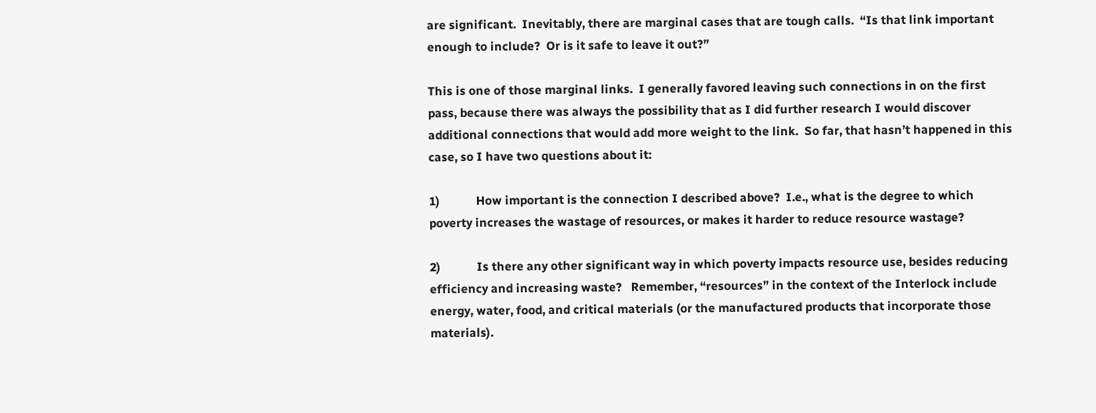are significant.  Inevitably, there are marginal cases that are tough calls.  “Is that link important enough to include?  Or is it safe to leave it out?”

This is one of those marginal links.  I generally favored leaving such connections in on the first pass, because there was always the possibility that as I did further research I would discover additional connections that would add more weight to the link.  So far, that hasn’t happened in this case, so I have two questions about it:

1)            How important is the connection I described above?  I.e., what is the degree to which poverty increases the wastage of resources, or makes it harder to reduce resource wastage?

2)            Is there any other significant way in which poverty impacts resource use, besides reducing efficiency and increasing waste?   Remember, “resources” in the context of the Interlock include energy, water, food, and critical materials (or the manufactured products that incorporate those materials).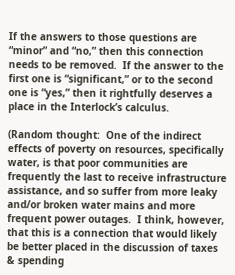If the answers to those questions are “minor” and “no,” then this connection needs to be removed.  If the answer to the first one is “significant,” or to the second one is “yes,” then it rightfully deserves a place in the Interlock’s calculus.

(Random thought:  One of the indirect effects of poverty on resources, specifically water, is that poor communities are frequently the last to receive infrastructure assistance, and so suffer from more leaky and/or broken water mains and more frequent power outages.  I think, however, that this is a connection that would likely be better placed in the discussion of taxes & spending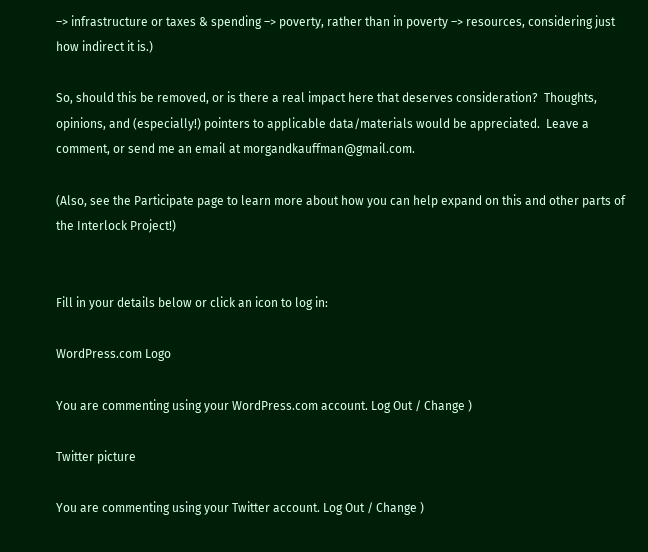–> infrastructure or taxes & spending –> poverty, rather than in poverty –> resources, considering just how indirect it is.)

So, should this be removed, or is there a real impact here that deserves consideration?  Thoughts, opinions, and (especially!) pointers to applicable data/materials would be appreciated.  Leave a comment, or send me an email at morgandkauffman@gmail.com.

(Also, see the Participate page to learn more about how you can help expand on this and other parts of the Interlock Project!)


Fill in your details below or click an icon to log in:

WordPress.com Logo

You are commenting using your WordPress.com account. Log Out / Change )

Twitter picture

You are commenting using your Twitter account. Log Out / Change )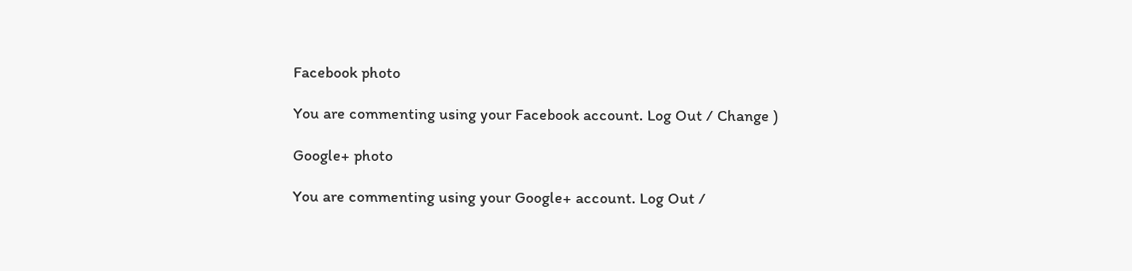Facebook photo

You are commenting using your Facebook account. Log Out / Change )

Google+ photo

You are commenting using your Google+ account. Log Out /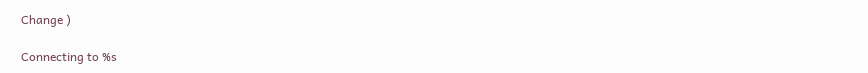Change )

Connecting to %s